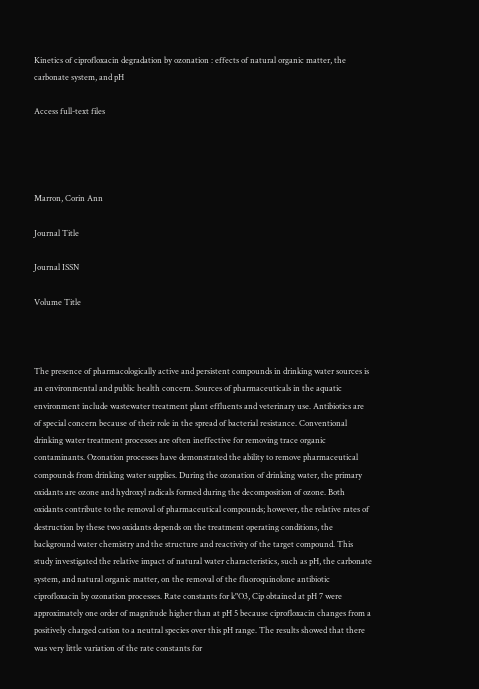Kinetics of ciprofloxacin degradation by ozonation : effects of natural organic matter, the carbonate system, and pH

Access full-text files




Marron, Corin Ann

Journal Title

Journal ISSN

Volume Title



The presence of pharmacologically active and persistent compounds in drinking water sources is an environmental and public health concern. Sources of pharmaceuticals in the aquatic environment include wastewater treatment plant effluents and veterinary use. Antibiotics are of special concern because of their role in the spread of bacterial resistance. Conventional drinking water treatment processes are often ineffective for removing trace organic contaminants. Ozonation processes have demonstrated the ability to remove pharmaceutical compounds from drinking water supplies. During the ozonation of drinking water, the primary oxidants are ozone and hydroxyl radicals formed during the decomposition of ozone. Both oxidants contribute to the removal of pharmaceutical compounds; however, the relative rates of destruction by these two oxidants depends on the treatment operating conditions, the background water chemistry and the structure and reactivity of the target compound. This study investigated the relative impact of natural water characteristics, such as pH, the carbonate system, and natural organic matter, on the removal of the fluoroquinolone antibiotic ciprofloxacin by ozonation processes. Rate constants for k"O3, Cip obtained at pH 7 were approximately one order of magnitude higher than at pH 5 because ciprofloxacin changes from a positively charged cation to a neutral species over this pH range. The results showed that there was very little variation of the rate constants for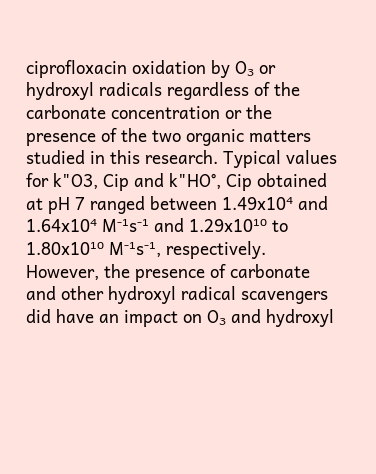ciprofloxacin oxidation by O₃ or hydroxyl radicals regardless of the carbonate concentration or the presence of the two organic matters studied in this research. Typical values for k"O3, Cip and k"HO°, Cip obtained at pH 7 ranged between 1.49x10⁴ and 1.64x10⁴ M⁻¹s⁻¹ and 1.29x10¹⁰ to 1.80x10¹⁰ M⁻¹s⁻¹, respectively. However, the presence of carbonate and other hydroxyl radical scavengers did have an impact on O₃ and hydroxyl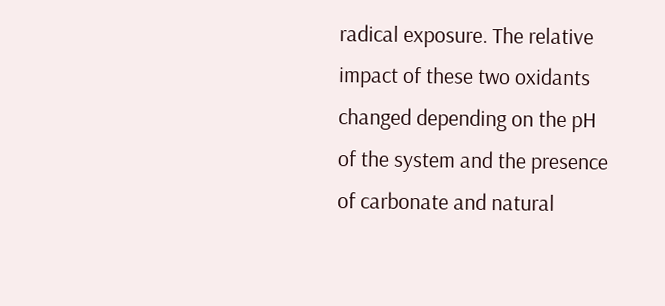radical exposure. The relative impact of these two oxidants changed depending on the pH of the system and the presence of carbonate and natural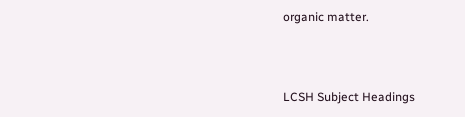organic matter.



LCSH Subject Headings